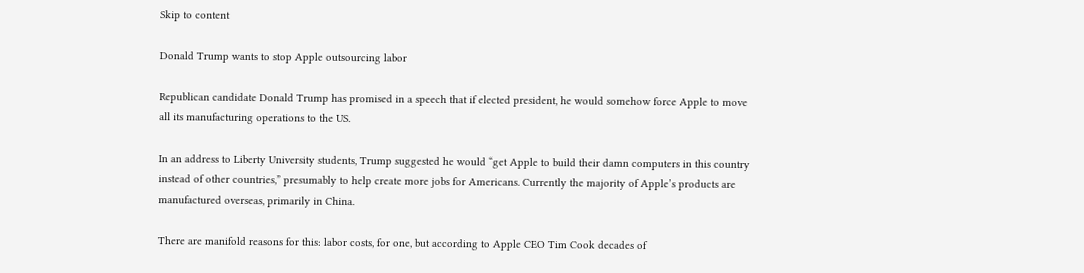Skip to content

Donald Trump wants to stop Apple outsourcing labor

Republican candidate Donald Trump has promised in a speech that if elected president, he would somehow force Apple to move all its manufacturing operations to the US.

In an address to Liberty University students, Trump suggested he would “get Apple to build their damn computers in this country instead of other countries,” presumably to help create more jobs for Americans. Currently the majority of Apple’s products are manufactured overseas, primarily in China.

There are manifold reasons for this: labor costs, for one, but according to Apple CEO Tim Cook decades of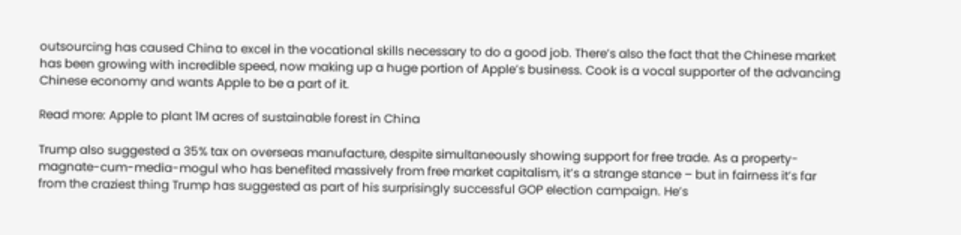outsourcing has caused China to excel in the vocational skills necessary to do a good job. There’s also the fact that the Chinese market has been growing with incredible speed, now making up a huge portion of Apple’s business. Cook is a vocal supporter of the advancing Chinese economy and wants Apple to be a part of it.

Read more: Apple to plant 1M acres of sustainable forest in China

Trump also suggested a 35% tax on overseas manufacture, despite simultaneously showing support for free trade. As a property-magnate-cum-media-mogul who has benefited massively from free market capitalism, it’s a strange stance – but in fairness it’s far from the craziest thing Trump has suggested as part of his surprisingly successful GOP election campaign. He’s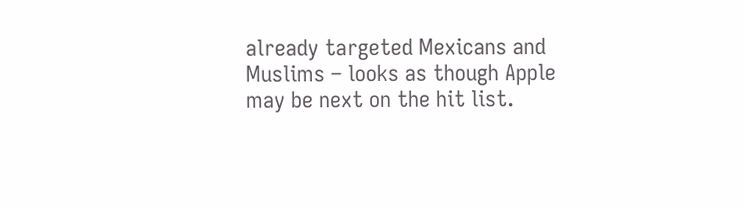already targeted Mexicans and Muslims – looks as though Apple may be next on the hit list.